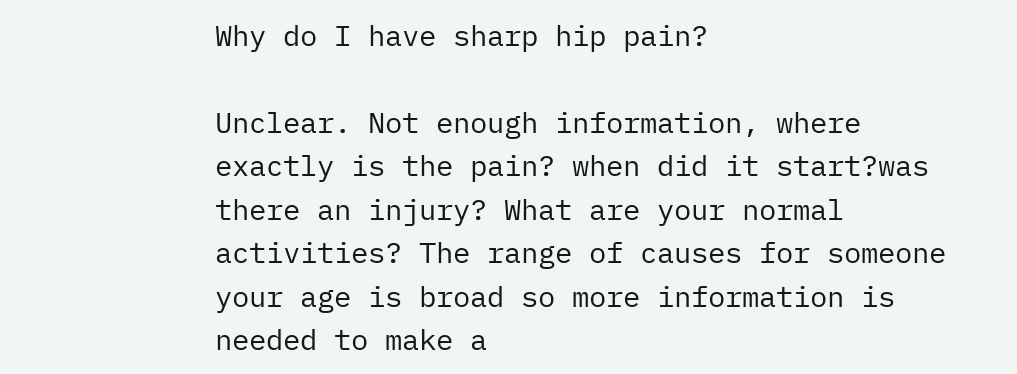Why do I have sharp hip pain?

Unclear. Not enough information, where exactly is the pain? when did it start?was there an injury? What are your normal activities? The range of causes for someone your age is broad so more information is needed to make a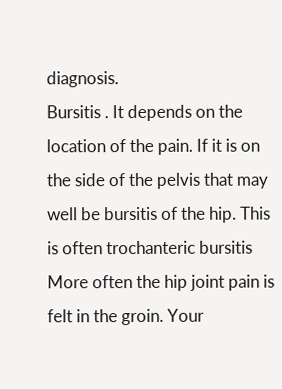diagnosis.
Bursitis . It depends on the location of the pain. If it is on the side of the pelvis that may well be bursitis of the hip. This is often trochanteric bursitis More often the hip joint pain is felt in the groin. Your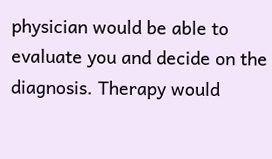physician would be able to evaluate you and decide on the diagnosis. Therapy would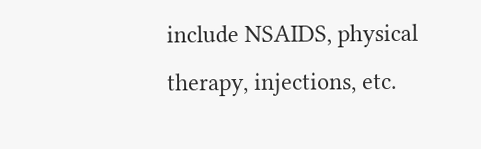include NSAIDS, physical therapy, injections, etc.